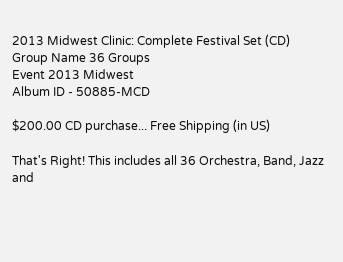2013 Midwest Clinic: Complete Festival Set (CD)
Group Name 36 Groups
Event 2013 Midwest
Album ID - 50885-MCD

$200.00 CD purchase... Free Shipping (in US)

That's Right! This includes all 36 Orchestra, Band, Jazz and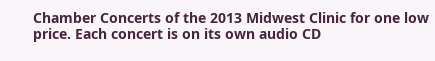Chamber Concerts of the 2013 Midwest Clinic for one low price. Each concert is on its own audio CD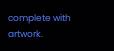complete with artwork.